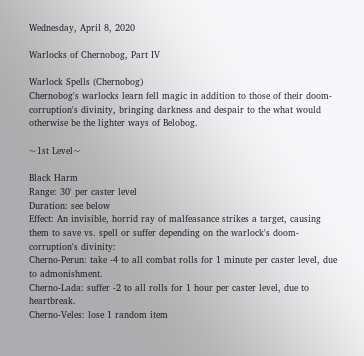Wednesday, April 8, 2020

Warlocks of Chernobog, Part IV

Warlock Spells (Chernobog)
Chernobog's warlocks learn fell magic in addition to those of their doom-corruption's divinity, bringing darkness and despair to the what would otherwise be the lighter ways of Belobog.

~1st Level~

Black Harm
Range: 30' per caster level
Duration: see below
Effect: An invisible, horrid ray of malfeasance strikes a target, causing them to save vs. spell or suffer depending on the warlock's doom-corruption's divinity:
Cherno-Perun: take -4 to all combat rolls for 1 minute per caster level, due to admonishment.
Cherno-Lada: suffer -2 to all rolls for 1 hour per caster level, due to heartbreak.
Cherno-Veles: lose 1 random item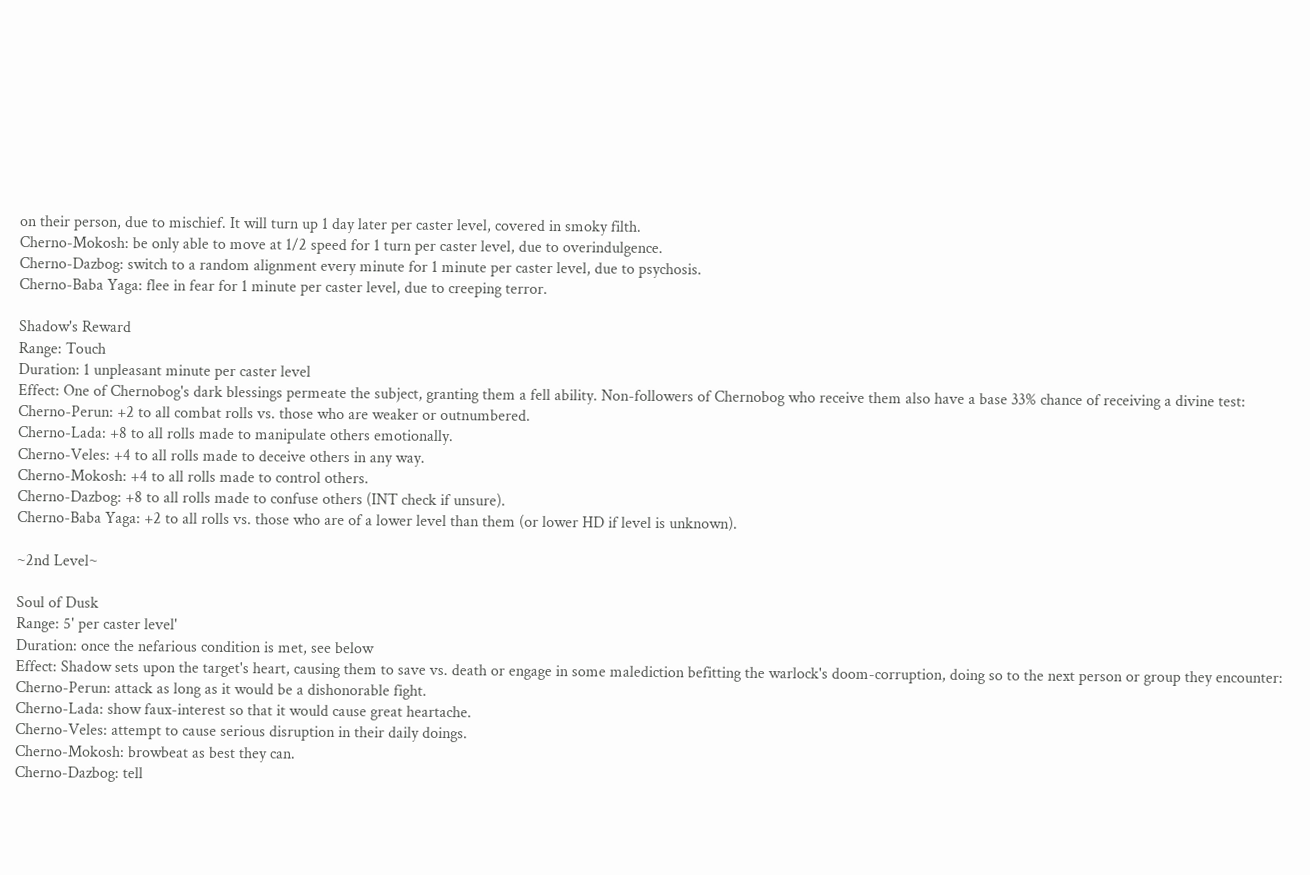on their person, due to mischief. It will turn up 1 day later per caster level, covered in smoky filth.
Cherno-Mokosh: be only able to move at 1/2 speed for 1 turn per caster level, due to overindulgence.
Cherno-Dazbog: switch to a random alignment every minute for 1 minute per caster level, due to psychosis.
Cherno-Baba Yaga: flee in fear for 1 minute per caster level, due to creeping terror.

Shadow's Reward
Range: Touch
Duration: 1 unpleasant minute per caster level
Effect: One of Chernobog's dark blessings permeate the subject, granting them a fell ability. Non-followers of Chernobog who receive them also have a base 33% chance of receiving a divine test:
Cherno-Perun: +2 to all combat rolls vs. those who are weaker or outnumbered.
Cherno-Lada: +8 to all rolls made to manipulate others emotionally.
Cherno-Veles: +4 to all rolls made to deceive others in any way.
Cherno-Mokosh: +4 to all rolls made to control others.
Cherno-Dazbog: +8 to all rolls made to confuse others (INT check if unsure).
Cherno-Baba Yaga: +2 to all rolls vs. those who are of a lower level than them (or lower HD if level is unknown).

~2nd Level~

Soul of Dusk
Range: 5' per caster level'
Duration: once the nefarious condition is met, see below
Effect: Shadow sets upon the target's heart, causing them to save vs. death or engage in some malediction befitting the warlock's doom-corruption, doing so to the next person or group they encounter:
Cherno-Perun: attack as long as it would be a dishonorable fight.
Cherno-Lada: show faux-interest so that it would cause great heartache.
Cherno-Veles: attempt to cause serious disruption in their daily doings.
Cherno-Mokosh: browbeat as best they can.
Cherno-Dazbog: tell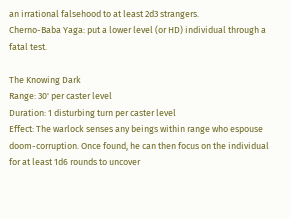an irrational falsehood to at least 2d3 strangers.
Cherno-Baba Yaga: put a lower level (or HD) individual through a fatal test.

The Knowing Dark
Range: 30' per caster level
Duration: 1 disturbing turn per caster level
Effect: The warlock senses any beings within range who espouse doom-corruption. Once found, he can then focus on the individual for at least 1d6 rounds to uncover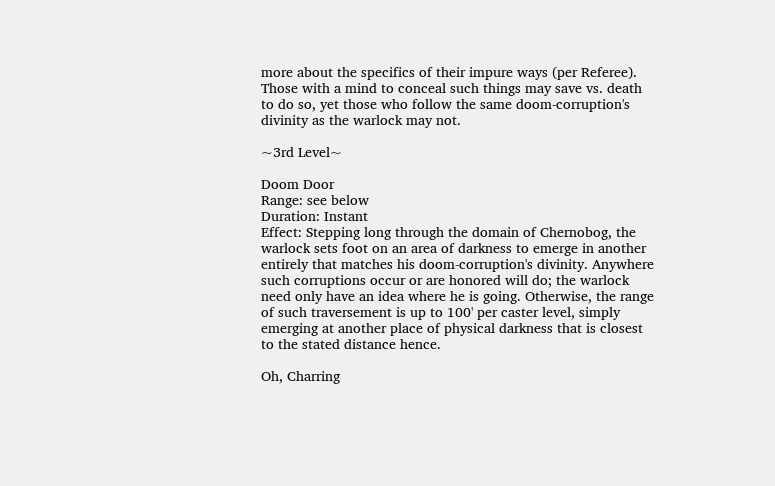more about the specifics of their impure ways (per Referee). Those with a mind to conceal such things may save vs. death to do so, yet those who follow the same doom-corruption's divinity as the warlock may not.

~3rd Level~

Doom Door
Range: see below
Duration: Instant
Effect: Stepping long through the domain of Chernobog, the warlock sets foot on an area of darkness to emerge in another entirely that matches his doom-corruption's divinity. Anywhere such corruptions occur or are honored will do; the warlock need only have an idea where he is going. Otherwise, the range of such traversement is up to 100' per caster level, simply emerging at another place of physical darkness that is closest to the stated distance hence.

Oh, Charring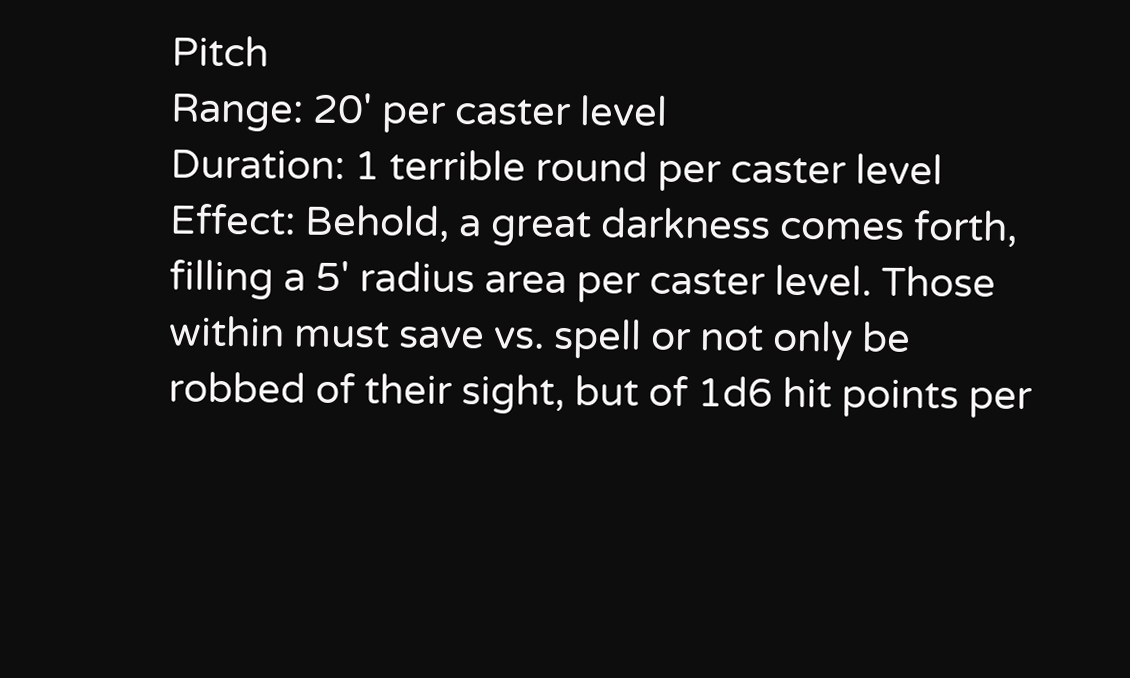Pitch
Range: 20' per caster level
Duration: 1 terrible round per caster level
Effect: Behold, a great darkness comes forth, filling a 5' radius area per caster level. Those within must save vs. spell or not only be robbed of their sight, but of 1d6 hit points per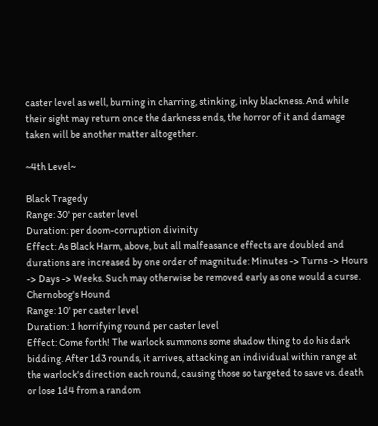caster level as well, burning in charring, stinking, inky blackness. And while their sight may return once the darkness ends, the horror of it and damage taken will be another matter altogether.

~4th Level~

Black Tragedy
Range: 30' per caster level
Duration: per doom-corruption divinity
Effect: As Black Harm, above, but all malfeasance effects are doubled and durations are increased by one order of magnitude: Minutes -> Turns -> Hours -> Days -> Weeks. Such may otherwise be removed early as one would a curse.
Chernobog's Hound
Range: 10' per caster level
Duration: 1 horrifying round per caster level
Effect: Come forth! The warlock summons some shadow thing to do his dark bidding. After 1d3 rounds, it arrives, attacking an individual within range at the warlock's direction each round, causing those so targeted to save vs. death or lose 1d4 from a random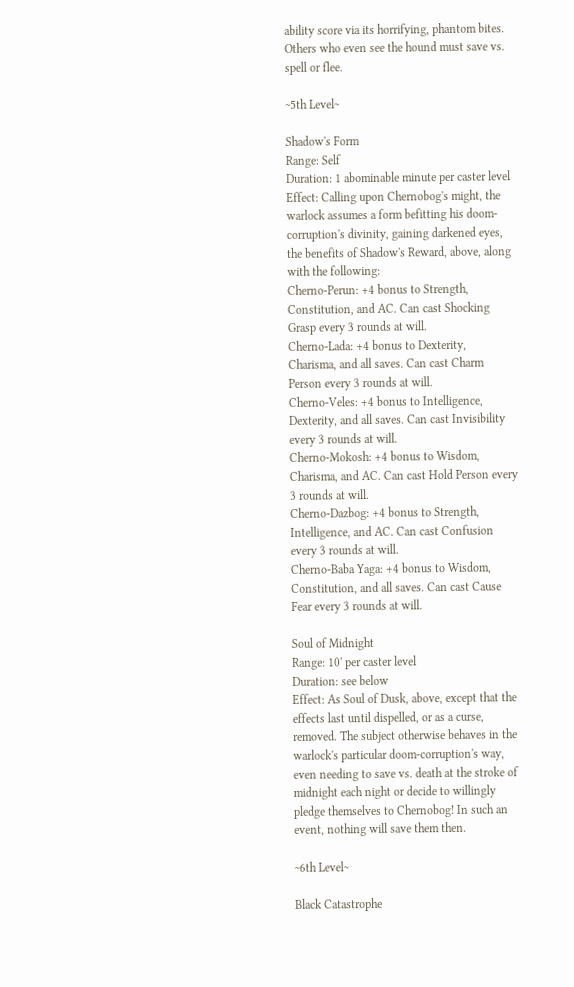ability score via its horrifying, phantom bites. Others who even see the hound must save vs. spell or flee.

~5th Level~

Shadow's Form
Range: Self
Duration: 1 abominable minute per caster level
Effect: Calling upon Chernobog's might, the warlock assumes a form befitting his doom-corruption's divinity, gaining darkened eyes, the benefits of Shadow's Reward, above, along with the following:
Cherno-Perun: +4 bonus to Strength, Constitution, and AC. Can cast Shocking Grasp every 3 rounds at will.
Cherno-Lada: +4 bonus to Dexterity, Charisma, and all saves. Can cast Charm Person every 3 rounds at will.
Cherno-Veles: +4 bonus to Intelligence, Dexterity, and all saves. Can cast Invisibility every 3 rounds at will.
Cherno-Mokosh: +4 bonus to Wisdom, Charisma, and AC. Can cast Hold Person every 3 rounds at will.
Cherno-Dazbog: +4 bonus to Strength, Intelligence, and AC. Can cast Confusion every 3 rounds at will.
Cherno-Baba Yaga: +4 bonus to Wisdom, Constitution, and all saves. Can cast Cause Fear every 3 rounds at will.

Soul of Midnight
Range: 10' per caster level
Duration: see below
Effect: As Soul of Dusk, above, except that the effects last until dispelled, or as a curse, removed. The subject otherwise behaves in the warlock's particular doom-corruption's way, even needing to save vs. death at the stroke of midnight each night or decide to willingly pledge themselves to Chernobog! In such an event, nothing will save them then.

~6th Level~

Black Catastrophe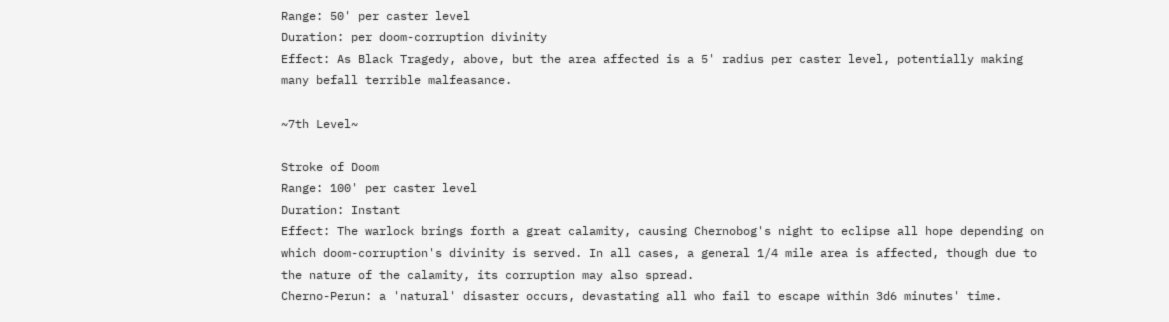Range: 50' per caster level
Duration: per doom-corruption divinity
Effect: As Black Tragedy, above, but the area affected is a 5' radius per caster level, potentially making many befall terrible malfeasance.

~7th Level~

Stroke of Doom
Range: 100' per caster level
Duration: Instant
Effect: The warlock brings forth a great calamity, causing Chernobog's night to eclipse all hope depending on which doom-corruption's divinity is served. In all cases, a general 1/4 mile area is affected, though due to the nature of the calamity, its corruption may also spread.
Cherno-Perun: a 'natural' disaster occurs, devastating all who fail to escape within 3d6 minutes' time.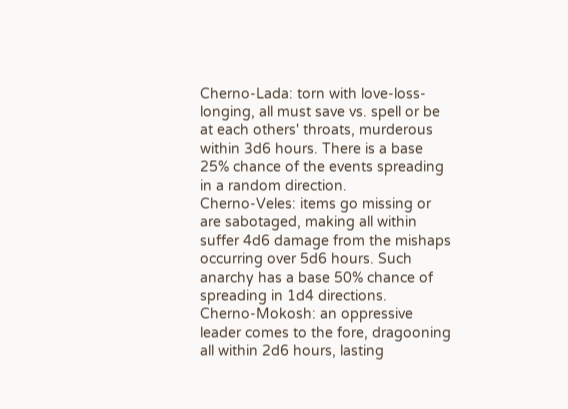Cherno-Lada: torn with love-loss-longing, all must save vs. spell or be at each others' throats, murderous within 3d6 hours. There is a base 25% chance of the events spreading in a random direction.
Cherno-Veles: items go missing or are sabotaged, making all within suffer 4d6 damage from the mishaps occurring over 5d6 hours. Such anarchy has a base 50% chance of spreading in 1d4 directions.
Cherno-Mokosh: an oppressive leader comes to the fore, dragooning all within 2d6 hours, lasting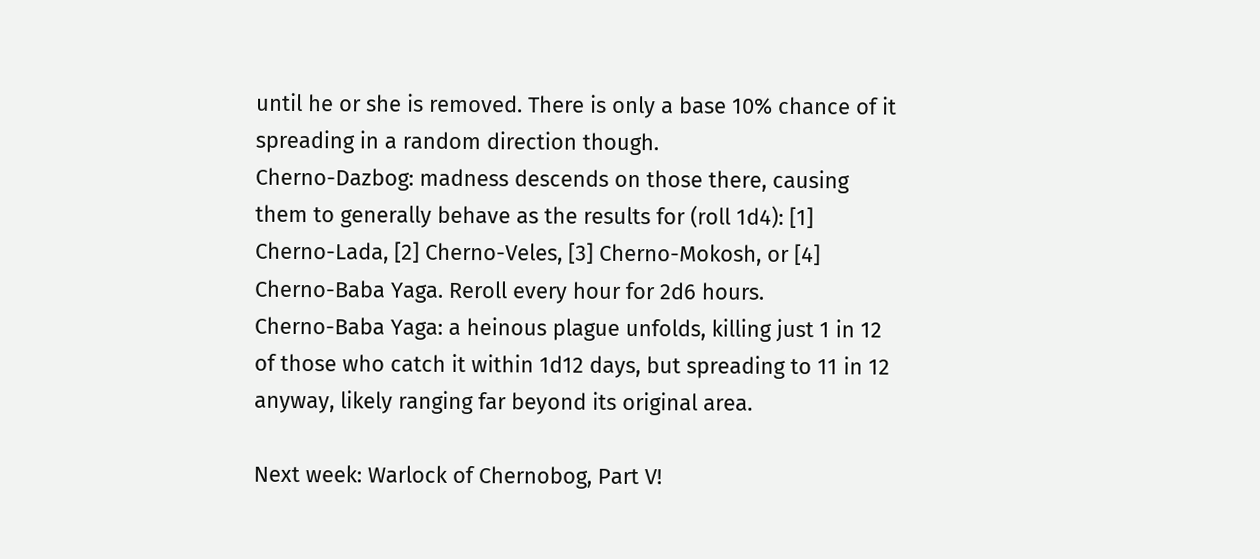until he or she is removed. There is only a base 10% chance of it spreading in a random direction though.
Cherno-Dazbog: madness descends on those there, causing them to generally behave as the results for (roll 1d4): [1] Cherno-Lada, [2] Cherno-Veles, [3] Cherno-Mokosh, or [4] Cherno-Baba Yaga. Reroll every hour for 2d6 hours.
Cherno-Baba Yaga: a heinous plague unfolds, killing just 1 in 12 of those who catch it within 1d12 days, but spreading to 11 in 12 anyway, likely ranging far beyond its original area.

Next week: Warlock of Chernobog, Part V!